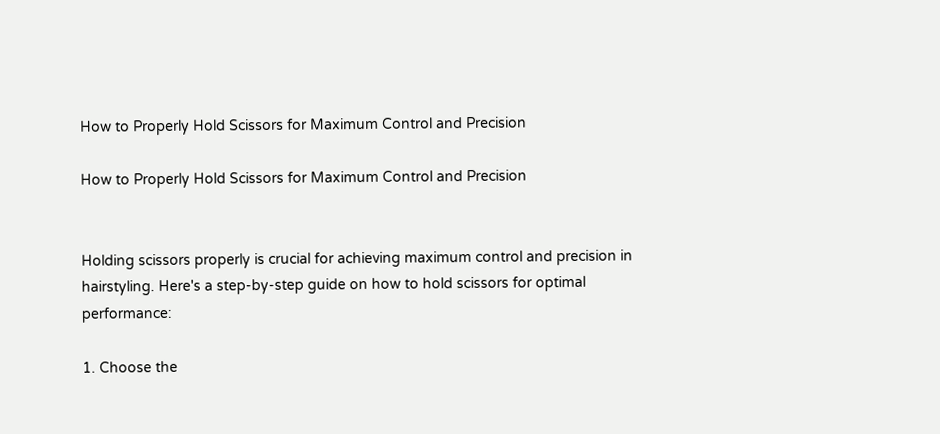How to Properly Hold Scissors for Maximum Control and Precision

How to Properly Hold Scissors for Maximum Control and Precision


Holding scissors properly is crucial for achieving maximum control and precision in hairstyling. Here's a step-by-step guide on how to hold scissors for optimal performance:

1. Choose the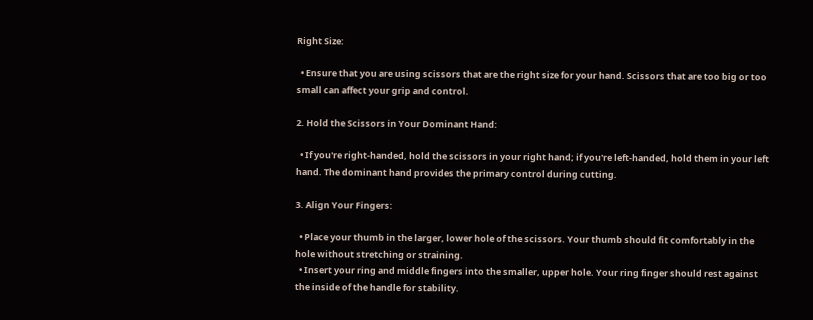Right Size:

  • Ensure that you are using scissors that are the right size for your hand. Scissors that are too big or too small can affect your grip and control.

2. Hold the Scissors in Your Dominant Hand:

  • If you're right-handed, hold the scissors in your right hand; if you're left-handed, hold them in your left hand. The dominant hand provides the primary control during cutting.

3. Align Your Fingers:

  • Place your thumb in the larger, lower hole of the scissors. Your thumb should fit comfortably in the hole without stretching or straining.
  • Insert your ring and middle fingers into the smaller, upper hole. Your ring finger should rest against the inside of the handle for stability.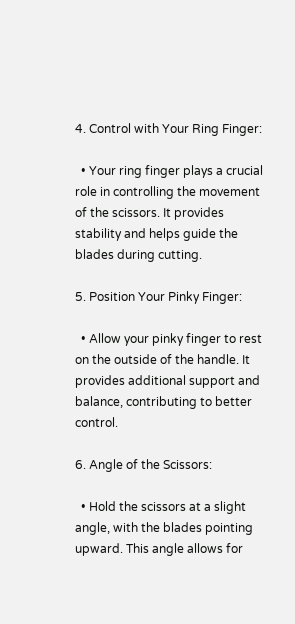4. Control with Your Ring Finger:

  • Your ring finger plays a crucial role in controlling the movement of the scissors. It provides stability and helps guide the blades during cutting.

5. Position Your Pinky Finger:

  • Allow your pinky finger to rest on the outside of the handle. It provides additional support and balance, contributing to better control.

6. Angle of the Scissors:

  • Hold the scissors at a slight angle, with the blades pointing upward. This angle allows for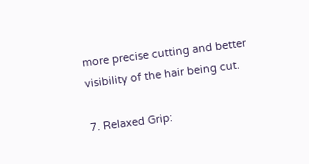more precise cutting and better visibility of the hair being cut.

7. Relaxed Grip: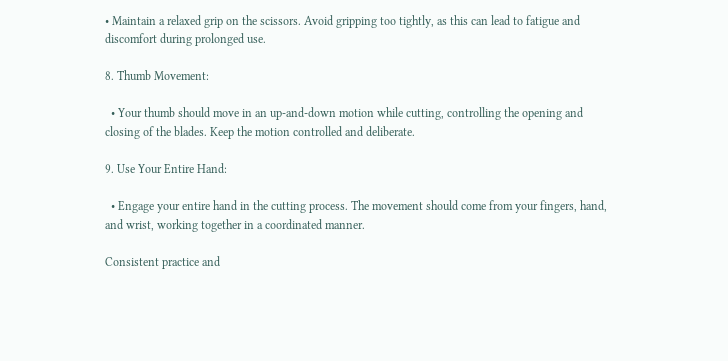• Maintain a relaxed grip on the scissors. Avoid gripping too tightly, as this can lead to fatigue and discomfort during prolonged use.

8. Thumb Movement:

  • Your thumb should move in an up-and-down motion while cutting, controlling the opening and closing of the blades. Keep the motion controlled and deliberate.

9. Use Your Entire Hand:

  • Engage your entire hand in the cutting process. The movement should come from your fingers, hand, and wrist, working together in a coordinated manner.

Consistent practice and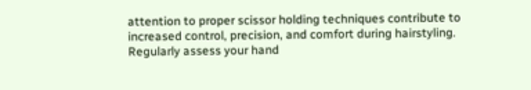attention to proper scissor holding techniques contribute to increased control, precision, and comfort during hairstyling. Regularly assess your hand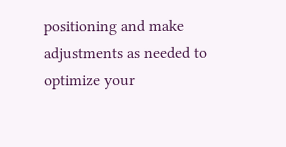positioning and make adjustments as needed to optimize your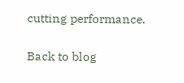cutting performance.

Back to blog